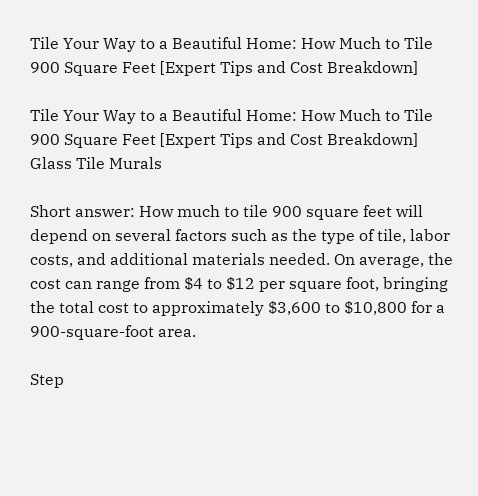Tile Your Way to a Beautiful Home: How Much to Tile 900 Square Feet [Expert Tips and Cost Breakdown]

Tile Your Way to a Beautiful Home: How Much to Tile 900 Square Feet [Expert Tips and Cost Breakdown] Glass Tile Murals

Short answer: How much to tile 900 square feet will depend on several factors such as the type of tile, labor costs, and additional materials needed. On average, the cost can range from $4 to $12 per square foot, bringing the total cost to approximately $3,600 to $10,800 for a 900-square-foot area.

Step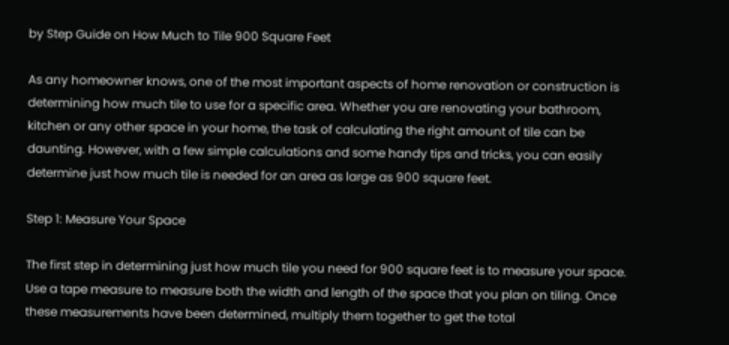by Step Guide on How Much to Tile 900 Square Feet

As any homeowner knows, one of the most important aspects of home renovation or construction is determining how much tile to use for a specific area. Whether you are renovating your bathroom, kitchen or any other space in your home, the task of calculating the right amount of tile can be daunting. However, with a few simple calculations and some handy tips and tricks, you can easily determine just how much tile is needed for an area as large as 900 square feet.

Step 1: Measure Your Space

The first step in determining just how much tile you need for 900 square feet is to measure your space. Use a tape measure to measure both the width and length of the space that you plan on tiling. Once these measurements have been determined, multiply them together to get the total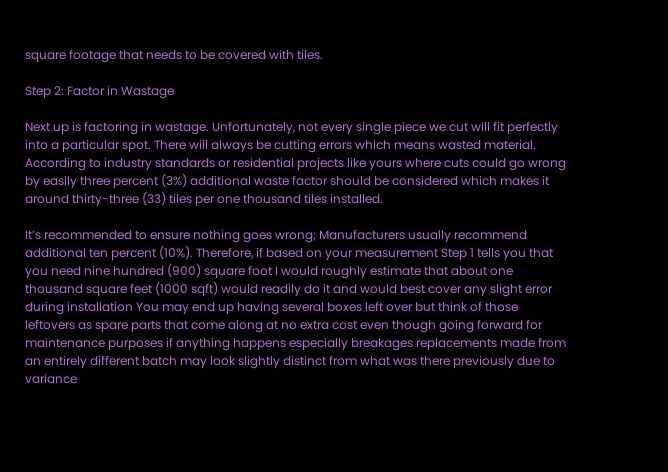square footage that needs to be covered with tiles.

Step 2: Factor in Wastage

Next up is factoring in wastage. Unfortunately, not every single piece we cut will fit perfectly into a particular spot. There will always be cutting errors which means wasted material. According to industry standards or residential projects like yours where cuts could go wrong by easily three percent (3%) additional waste factor should be considered which makes it around thirty-three (33) tiles per one thousand tiles installed.

It’s recommended to ensure nothing goes wrong; Manufacturers usually recommend additional ten percent (10%). Therefore, if based on your measurement Step 1 tells you that you need nine hundred (900) square foot I would roughly estimate that about one thousand square feet (1000 sqft) would readily do it and would best cover any slight error during installation You may end up having several boxes left over but think of those leftovers as spare parts that come along at no extra cost even though going forward for maintenance purposes if anything happens especially breakages replacements made from an entirely different batch may look slightly distinct from what was there previously due to variance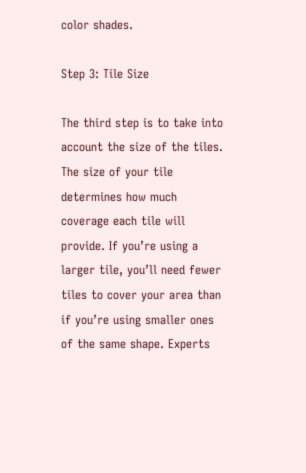color shades.

Step 3: Tile Size

The third step is to take into account the size of the tiles. The size of your tile determines how much coverage each tile will provide. If you’re using a larger tile, you’ll need fewer tiles to cover your area than if you’re using smaller ones of the same shape. Experts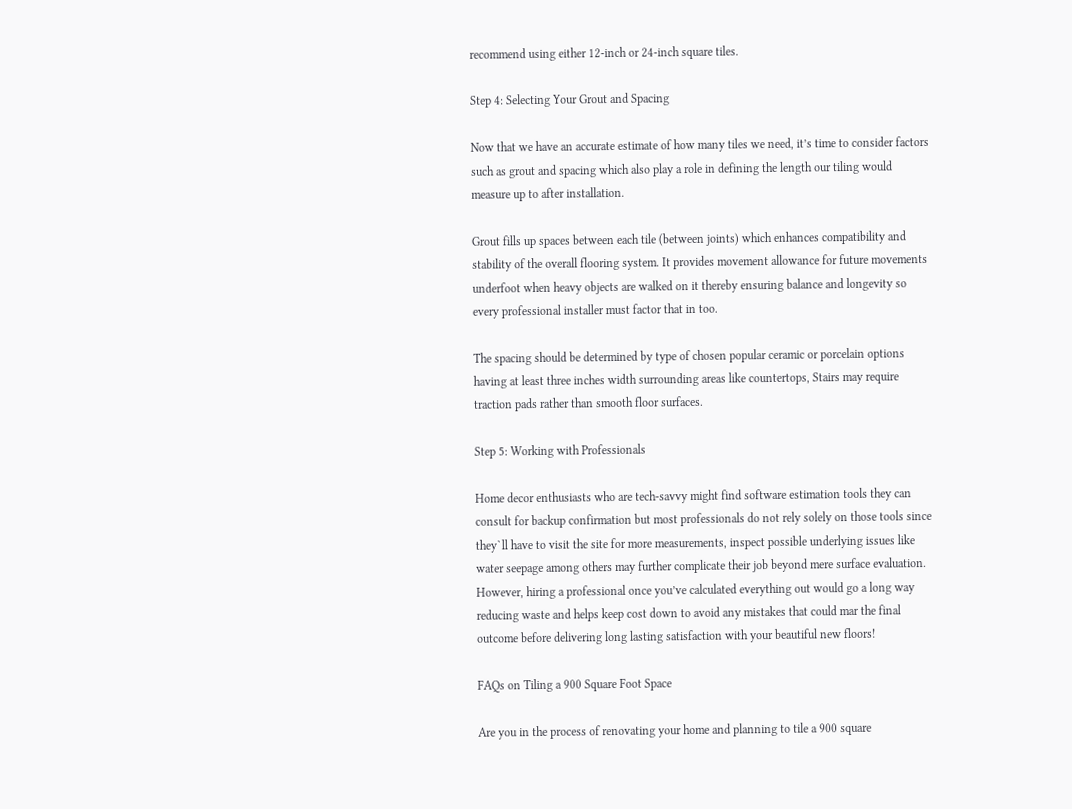recommend using either 12-inch or 24-inch square tiles.

Step 4: Selecting Your Grout and Spacing

Now that we have an accurate estimate of how many tiles we need, it’s time to consider factors such as grout and spacing which also play a role in defining the length our tiling would measure up to after installation.

Grout fills up spaces between each tile (between joints) which enhances compatibility and stability of the overall flooring system. It provides movement allowance for future movements underfoot when heavy objects are walked on it thereby ensuring balance and longevity so every professional installer must factor that in too.

The spacing should be determined by type of chosen popular ceramic or porcelain options having at least three inches width surrounding areas like countertops, Stairs may require traction pads rather than smooth floor surfaces.

Step 5: Working with Professionals

Home decor enthusiasts who are tech-savvy might find software estimation tools they can consult for backup confirmation but most professionals do not rely solely on those tools since they`ll have to visit the site for more measurements, inspect possible underlying issues like water seepage among others may further complicate their job beyond mere surface evaluation.
However, hiring a professional once you’ve calculated everything out would go a long way reducing waste and helps keep cost down to avoid any mistakes that could mar the final outcome before delivering long lasting satisfaction with your beautiful new floors!

FAQs on Tiling a 900 Square Foot Space

Are you in the process of renovating your home and planning to tile a 900 square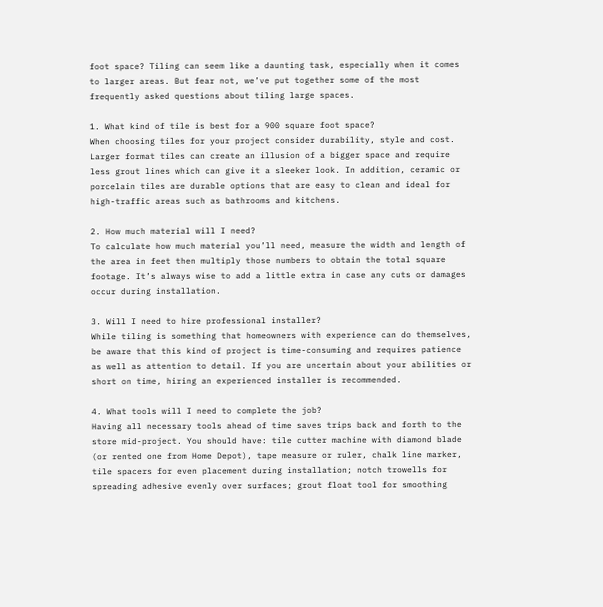foot space? Tiling can seem like a daunting task, especially when it comes to larger areas. But fear not, we’ve put together some of the most frequently asked questions about tiling large spaces.

1. What kind of tile is best for a 900 square foot space?
When choosing tiles for your project consider durability, style and cost. Larger format tiles can create an illusion of a bigger space and require less grout lines which can give it a sleeker look. In addition, ceramic or porcelain tiles are durable options that are easy to clean and ideal for high-traffic areas such as bathrooms and kitchens.

2. How much material will I need?
To calculate how much material you’ll need, measure the width and length of the area in feet then multiply those numbers to obtain the total square footage. It’s always wise to add a little extra in case any cuts or damages occur during installation.

3. Will I need to hire professional installer?
While tiling is something that homeowners with experience can do themselves, be aware that this kind of project is time-consuming and requires patience as well as attention to detail. If you are uncertain about your abilities or short on time, hiring an experienced installer is recommended.

4. What tools will I need to complete the job?
Having all necessary tools ahead of time saves trips back and forth to the store mid-project. You should have: tile cutter machine with diamond blade (or rented one from Home Depot), tape measure or ruler, chalk line marker, tile spacers for even placement during installation; notch trowells for spreading adhesive evenly over surfaces; grout float tool for smoothing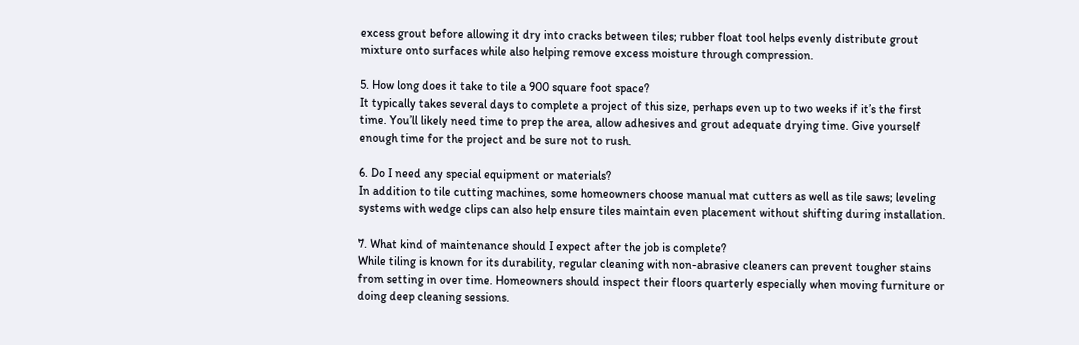excess grout before allowing it dry into cracks between tiles; rubber float tool helps evenly distribute grout mixture onto surfaces while also helping remove excess moisture through compression.

5. How long does it take to tile a 900 square foot space?
It typically takes several days to complete a project of this size, perhaps even up to two weeks if it’s the first time. You’ll likely need time to prep the area, allow adhesives and grout adequate drying time. Give yourself enough time for the project and be sure not to rush.

6. Do I need any special equipment or materials?
In addition to tile cutting machines, some homeowners choose manual mat cutters as well as tile saws; leveling systems with wedge clips can also help ensure tiles maintain even placement without shifting during installation.

7. What kind of maintenance should I expect after the job is complete?
While tiling is known for its durability, regular cleaning with non-abrasive cleaners can prevent tougher stains from setting in over time. Homeowners should inspect their floors quarterly especially when moving furniture or doing deep cleaning sessions.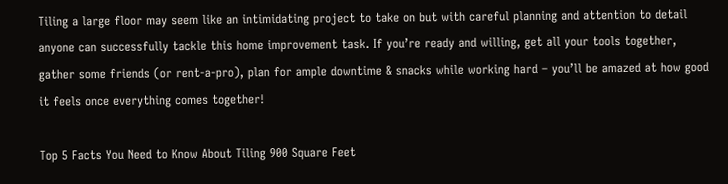Tiling a large floor may seem like an intimidating project to take on but with careful planning and attention to detail anyone can successfully tackle this home improvement task. If you’re ready and willing, get all your tools together, gather some friends (or rent-a-pro), plan for ample downtime & snacks while working hard – you’ll be amazed at how good it feels once everything comes together!

Top 5 Facts You Need to Know About Tiling 900 Square Feet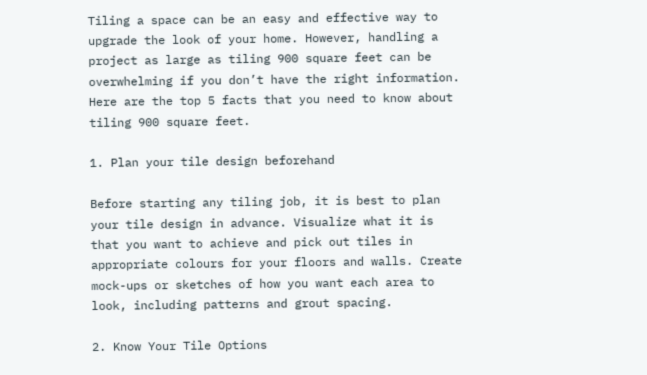Tiling a space can be an easy and effective way to upgrade the look of your home. However, handling a project as large as tiling 900 square feet can be overwhelming if you don’t have the right information. Here are the top 5 facts that you need to know about tiling 900 square feet.

1. Plan your tile design beforehand

Before starting any tiling job, it is best to plan your tile design in advance. Visualize what it is that you want to achieve and pick out tiles in appropriate colours for your floors and walls. Create mock-ups or sketches of how you want each area to look, including patterns and grout spacing.

2. Know Your Tile Options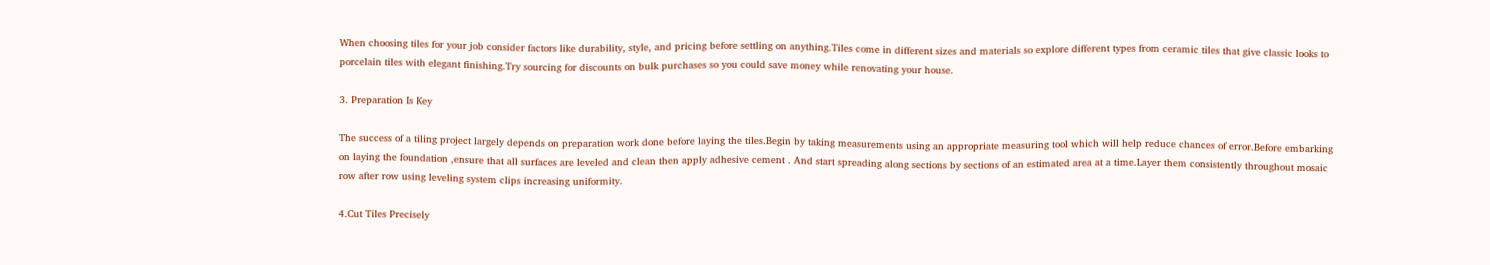When choosing tiles for your job consider factors like durability, style, and pricing before settling on anything.Tiles come in different sizes and materials so explore different types from ceramic tiles that give classic looks to porcelain tiles with elegant finishing.Try sourcing for discounts on bulk purchases so you could save money while renovating your house.

3. Preparation Is Key

The success of a tiling project largely depends on preparation work done before laying the tiles.Begin by taking measurements using an appropriate measuring tool which will help reduce chances of error.Before embarking on laying the foundation ,ensure that all surfaces are leveled and clean then apply adhesive cement . And start spreading along sections by sections of an estimated area at a time.Layer them consistently throughout mosaic row after row using leveling system clips increasing uniformity.

4.Cut Tiles Precisely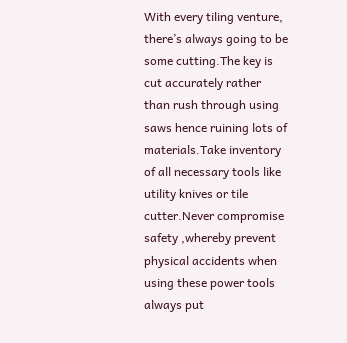With every tiling venture, there’s always going to be some cutting.The key is cut accurately rather than rush through using saws hence ruining lots of materials.Take inventory of all necessary tools like utility knives or tile cutter.Never compromise safety ,whereby prevent physical accidents when using these power tools always put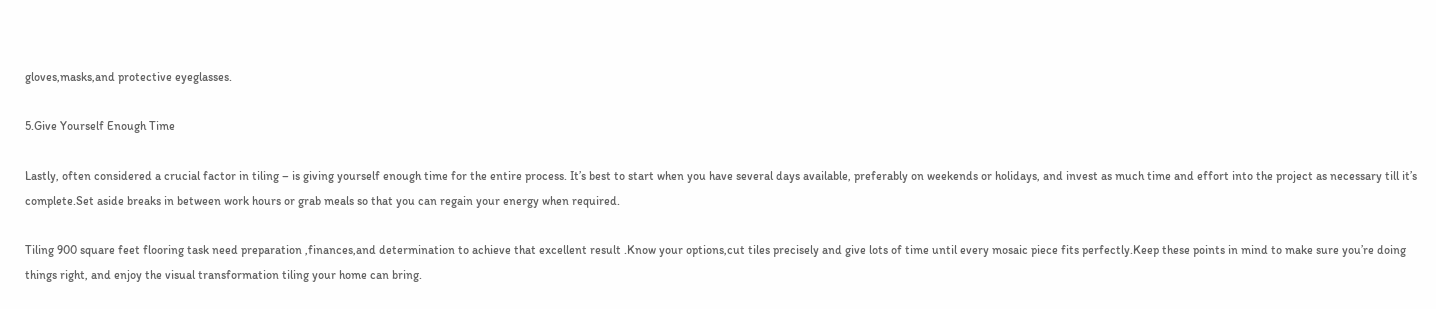gloves,masks,and protective eyeglasses.

5.Give Yourself Enough Time

Lastly, often considered a crucial factor in tiling – is giving yourself enough time for the entire process. It’s best to start when you have several days available, preferably on weekends or holidays, and invest as much time and effort into the project as necessary till it’s complete.Set aside breaks in between work hours or grab meals so that you can regain your energy when required.

Tiling 900 square feet flooring task need preparation ,finances,and determination to achieve that excellent result .Know your options,cut tiles precisely and give lots of time until every mosaic piece fits perfectly.Keep these points in mind to make sure you’re doing things right, and enjoy the visual transformation tiling your home can bring.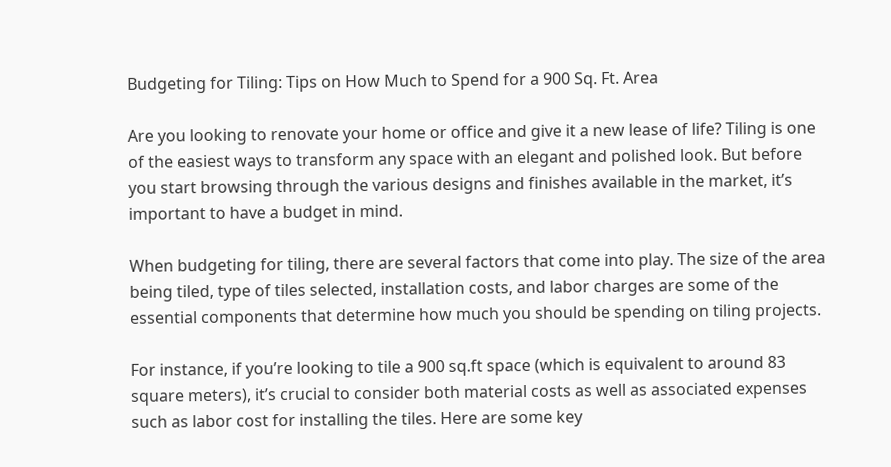Budgeting for Tiling: Tips on How Much to Spend for a 900 Sq. Ft. Area

Are you looking to renovate your home or office and give it a new lease of life? Tiling is one of the easiest ways to transform any space with an elegant and polished look. But before you start browsing through the various designs and finishes available in the market, it’s important to have a budget in mind.

When budgeting for tiling, there are several factors that come into play. The size of the area being tiled, type of tiles selected, installation costs, and labor charges are some of the essential components that determine how much you should be spending on tiling projects.

For instance, if you’re looking to tile a 900 sq.ft space (which is equivalent to around 83 square meters), it’s crucial to consider both material costs as well as associated expenses such as labor cost for installing the tiles. Here are some key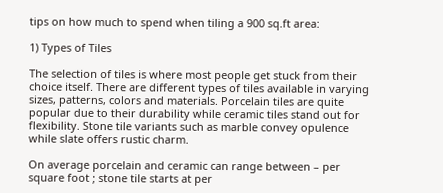tips on how much to spend when tiling a 900 sq.ft area:

1) Types of Tiles

The selection of tiles is where most people get stuck from their choice itself. There are different types of tiles available in varying sizes, patterns, colors and materials. Porcelain tiles are quite popular due to their durability while ceramic tiles stand out for flexibility. Stone tile variants such as marble convey opulence while slate offers rustic charm.

On average porcelain and ceramic can range between – per square foot ; stone tile starts at per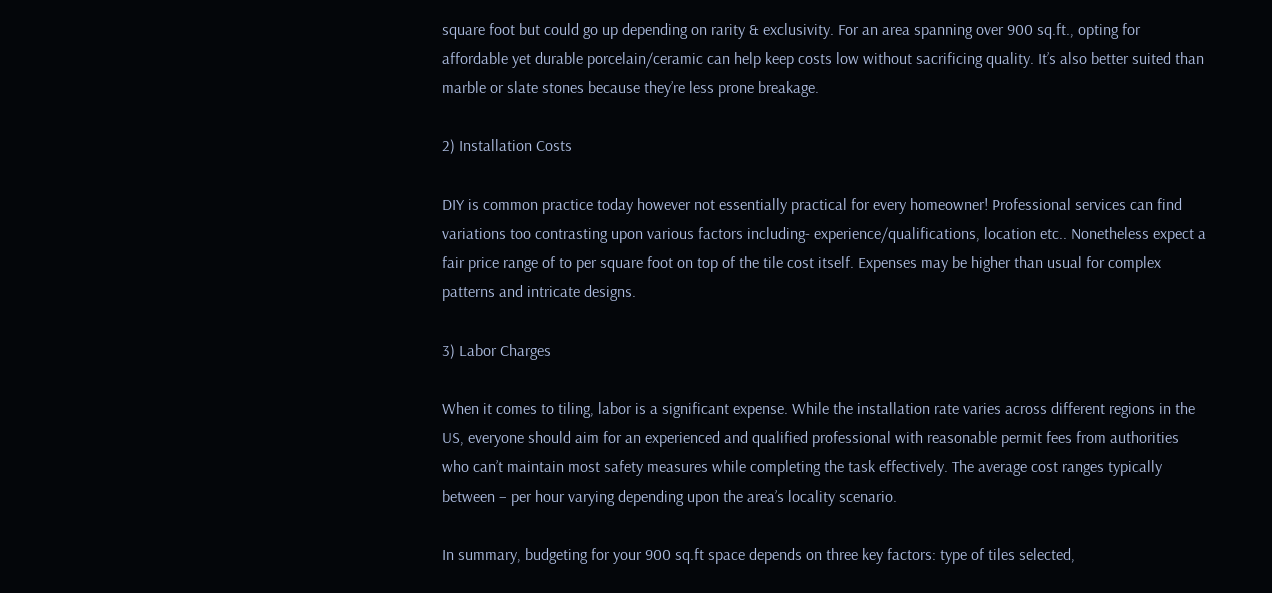square foot but could go up depending on rarity & exclusivity. For an area spanning over 900 sq.ft., opting for affordable yet durable porcelain/ceramic can help keep costs low without sacrificing quality. It’s also better suited than marble or slate stones because they’re less prone breakage.

2) Installation Costs

DIY is common practice today however not essentially practical for every homeowner! Professional services can find variations too contrasting upon various factors including- experience/qualifications, location etc.. Nonetheless expect a fair price range of to per square foot on top of the tile cost itself. Expenses may be higher than usual for complex patterns and intricate designs.

3) Labor Charges

When it comes to tiling, labor is a significant expense. While the installation rate varies across different regions in the US, everyone should aim for an experienced and qualified professional with reasonable permit fees from authorities who can’t maintain most safety measures while completing the task effectively. The average cost ranges typically between – per hour varying depending upon the area’s locality scenario.

In summary, budgeting for your 900 sq.ft space depends on three key factors: type of tiles selected,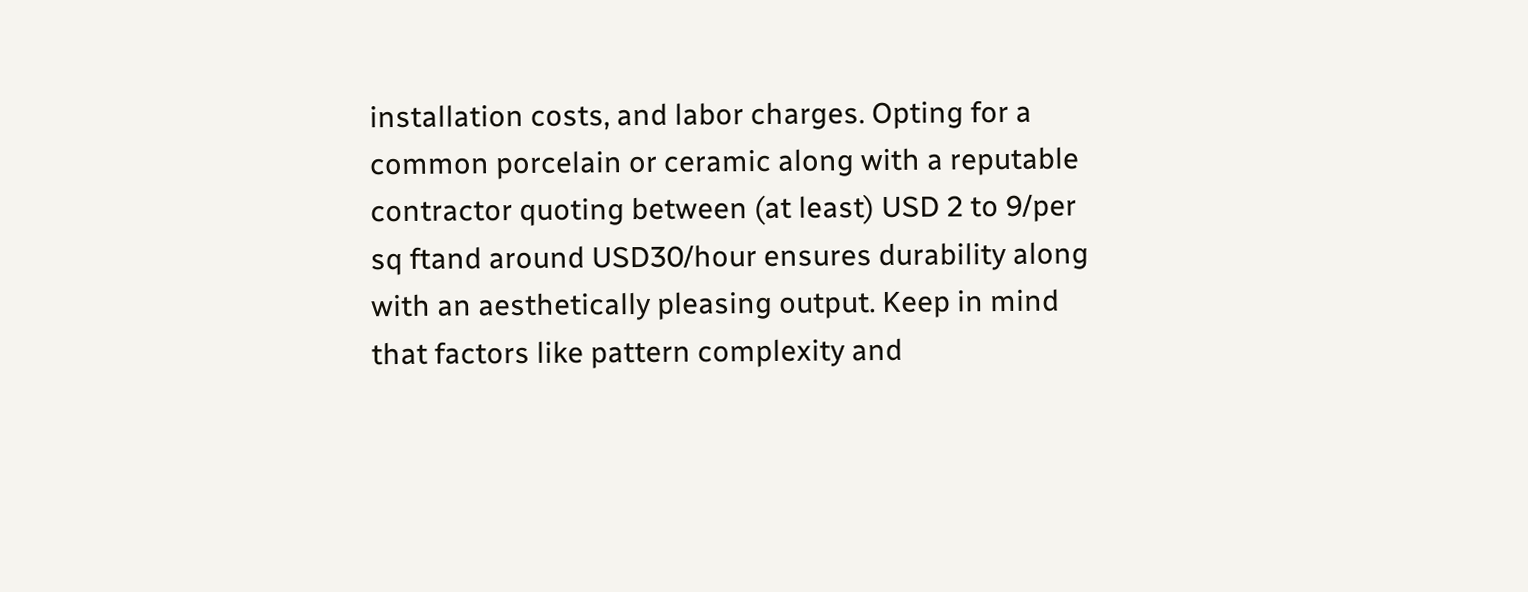installation costs, and labor charges. Opting for a common porcelain or ceramic along with a reputable contractor quoting between (at least) USD 2 to 9/per sq ftand around USD30/hour ensures durability along with an aesthetically pleasing output. Keep in mind that factors like pattern complexity and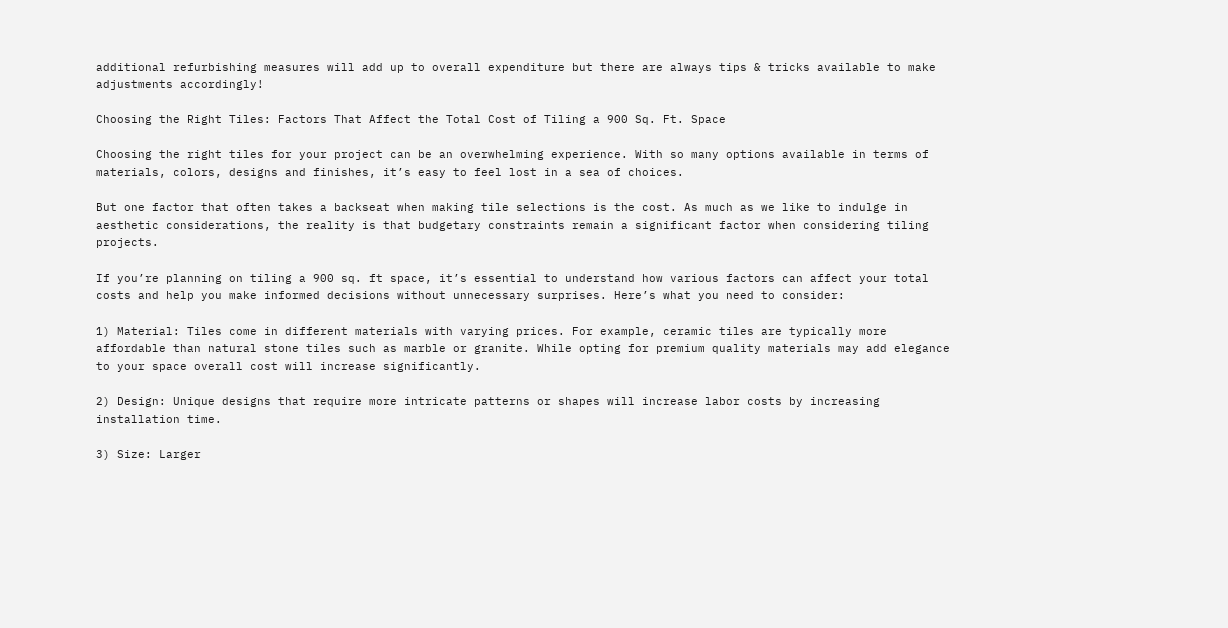additional refurbishing measures will add up to overall expenditure but there are always tips & tricks available to make adjustments accordingly!

Choosing the Right Tiles: Factors That Affect the Total Cost of Tiling a 900 Sq. Ft. Space

Choosing the right tiles for your project can be an overwhelming experience. With so many options available in terms of materials, colors, designs and finishes, it’s easy to feel lost in a sea of choices.

But one factor that often takes a backseat when making tile selections is the cost. As much as we like to indulge in aesthetic considerations, the reality is that budgetary constraints remain a significant factor when considering tiling projects.

If you’re planning on tiling a 900 sq. ft space, it’s essential to understand how various factors can affect your total costs and help you make informed decisions without unnecessary surprises. Here’s what you need to consider:

1) Material: Tiles come in different materials with varying prices. For example, ceramic tiles are typically more affordable than natural stone tiles such as marble or granite. While opting for premium quality materials may add elegance to your space overall cost will increase significantly.

2) Design: Unique designs that require more intricate patterns or shapes will increase labor costs by increasing installation time.

3) Size: Larger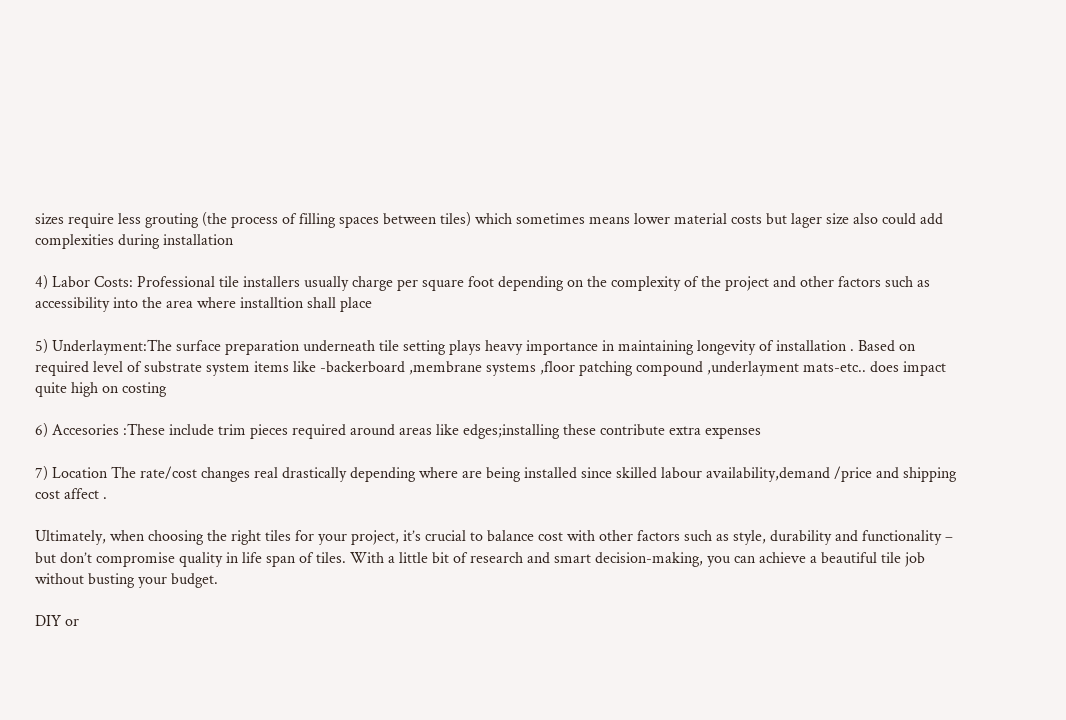sizes require less grouting (the process of filling spaces between tiles) which sometimes means lower material costs but lager size also could add complexities during installation

4) Labor Costs: Professional tile installers usually charge per square foot depending on the complexity of the project and other factors such as accessibility into the area where installtion shall place

5) Underlayment:The surface preparation underneath tile setting plays heavy importance in maintaining longevity of installation . Based on required level of substrate system items like -backerboard ,membrane systems ,floor patching compound ,underlayment mats-etc.. does impact quite high on costing

6) Accesories :These include trim pieces required around areas like edges;installing these contribute extra expenses

7) Location The rate/cost changes real drastically depending where are being installed since skilled labour availability,demand /price and shipping cost affect .

Ultimately, when choosing the right tiles for your project, it’s crucial to balance cost with other factors such as style, durability and functionality – but don’t compromise quality in life span of tiles. With a little bit of research and smart decision-making, you can achieve a beautiful tile job without busting your budget.

DIY or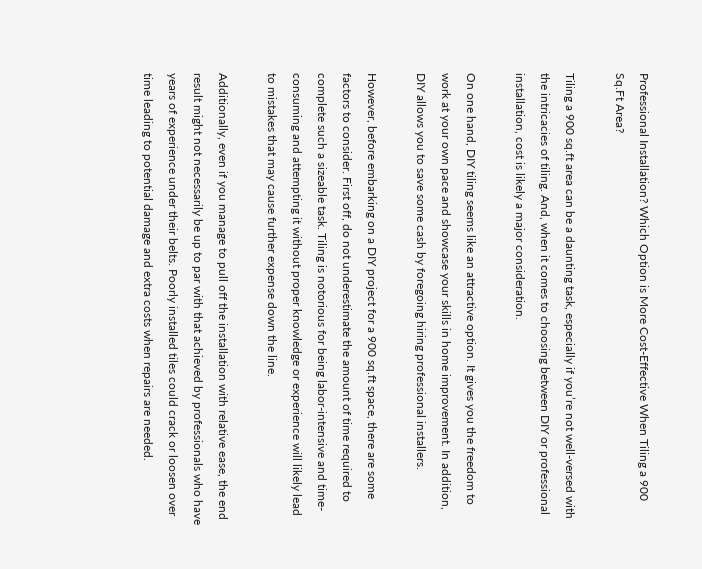Professional Installation? Which Option is More Cost-Effective When Tiling a 900 Sq.Ft Area?

Tiling a 900 sq.ft area can be a daunting task, especially if you’re not well-versed with the intricacies of tiling. And, when it comes to choosing between DIY or professional installation, cost is likely a major consideration.

On one hand, DIY tiling seems like an attractive option. It gives you the freedom to work at your own pace and showcase your skills in home improvement. In addition, DIY allows you to save some cash by foregoing hiring professional installers.

However, before embarking on a DIY project for a 900 sq.ft space, there are some factors to consider. First off, do not underestimate the amount of time required to complete such a sizeable task. Tiling is notorious for being labor-intensive and time-consuming and attempting it without proper knowledge or experience will likely lead to mistakes that may cause further expense down the line.

Additionally, even if you manage to pull off the installation with relative ease, the end result might not necessarily be up to par with that achieved by professionals who have years of experience under their belts. Poorly installed tiles could crack or loosen over time leading to potential damage and extra costs when repairs are needed.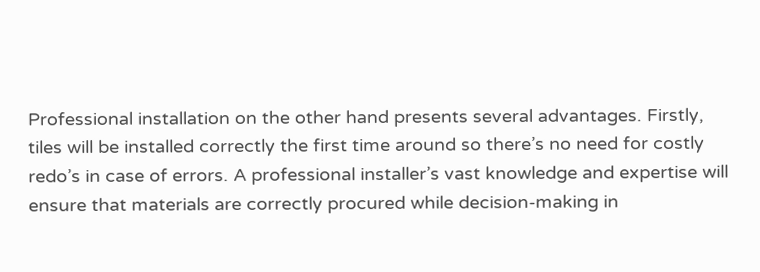Professional installation on the other hand presents several advantages. Firstly, tiles will be installed correctly the first time around so there’s no need for costly redo’s in case of errors. A professional installer’s vast knowledge and expertise will ensure that materials are correctly procured while decision-making in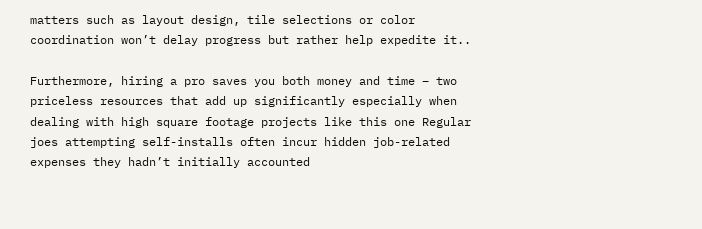matters such as layout design, tile selections or color coordination won’t delay progress but rather help expedite it..

Furthermore, hiring a pro saves you both money and time – two priceless resources that add up significantly especially when dealing with high square footage projects like this one Regular joes attempting self-installs often incur hidden job-related expenses they hadn’t initially accounted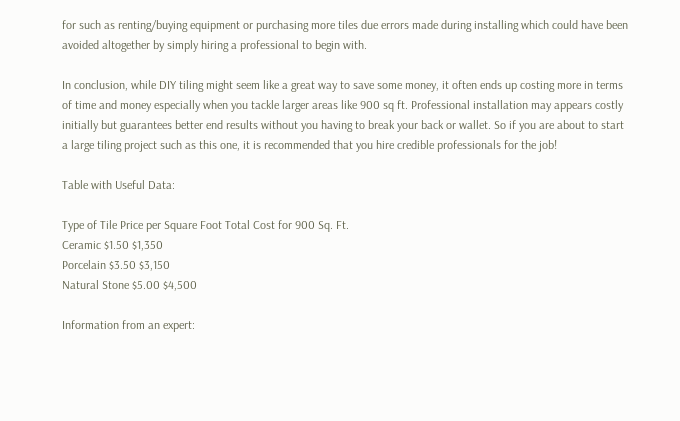for such as renting/buying equipment or purchasing more tiles due errors made during installing which could have been avoided altogether by simply hiring a professional to begin with.

In conclusion, while DIY tiling might seem like a great way to save some money, it often ends up costing more in terms of time and money especially when you tackle larger areas like 900 sq ft. Professional installation may appears costly initially but guarantees better end results without you having to break your back or wallet. So if you are about to start a large tiling project such as this one, it is recommended that you hire credible professionals for the job!

Table with Useful Data:

Type of Tile Price per Square Foot Total Cost for 900 Sq. Ft.
Ceramic $1.50 $1,350
Porcelain $3.50 $3,150
Natural Stone $5.00 $4,500

Information from an expert: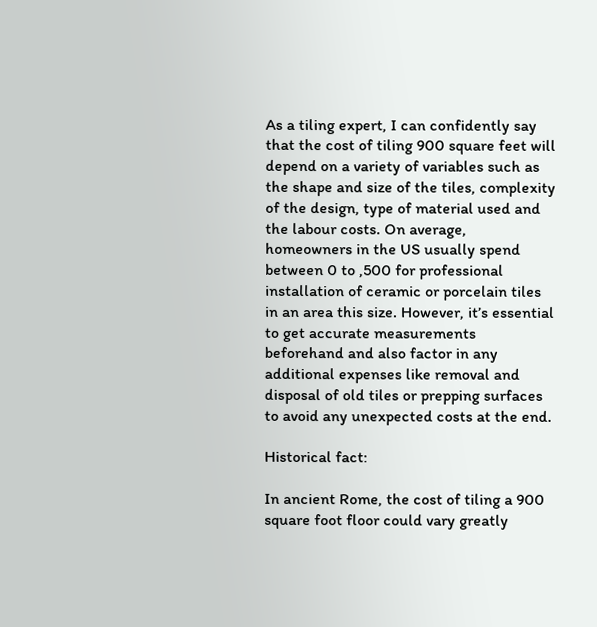As a tiling expert, I can confidently say that the cost of tiling 900 square feet will depend on a variety of variables such as the shape and size of the tiles, complexity of the design, type of material used and the labour costs. On average, homeowners in the US usually spend between 0 to ,500 for professional installation of ceramic or porcelain tiles in an area this size. However, it’s essential to get accurate measurements beforehand and also factor in any additional expenses like removal and disposal of old tiles or prepping surfaces to avoid any unexpected costs at the end.

Historical fact:

In ancient Rome, the cost of tiling a 900 square foot floor could vary greatly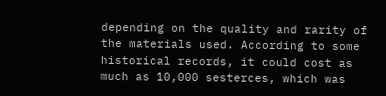depending on the quality and rarity of the materials used. According to some historical records, it could cost as much as 10,000 sesterces, which was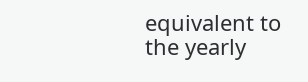equivalent to the yearly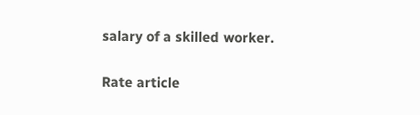salary of a skilled worker.

Rate article